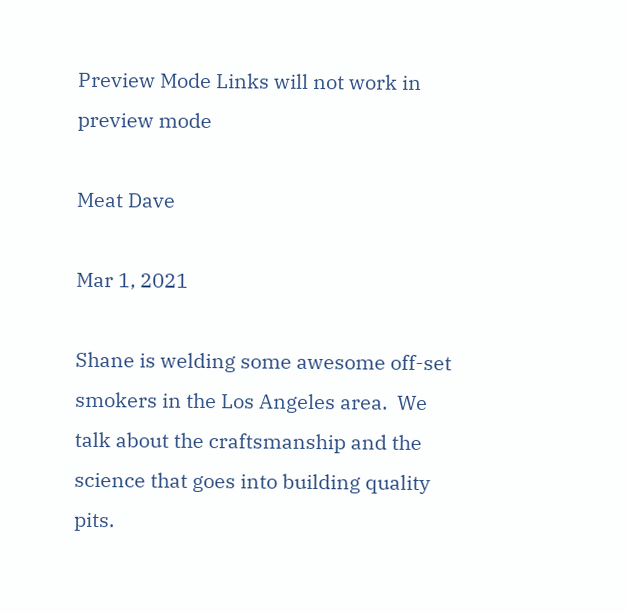Preview Mode Links will not work in preview mode

Meat Dave

Mar 1, 2021

Shane is welding some awesome off-set smokers in the Los Angeles area.  We talk about the craftsmanship and the science that goes into building quality pits.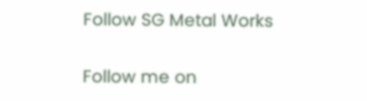Follow SG Metal Works

Follow me on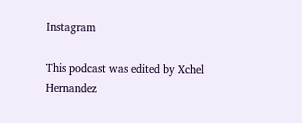Instagram

This podcast was edited by Xchel Hernandez